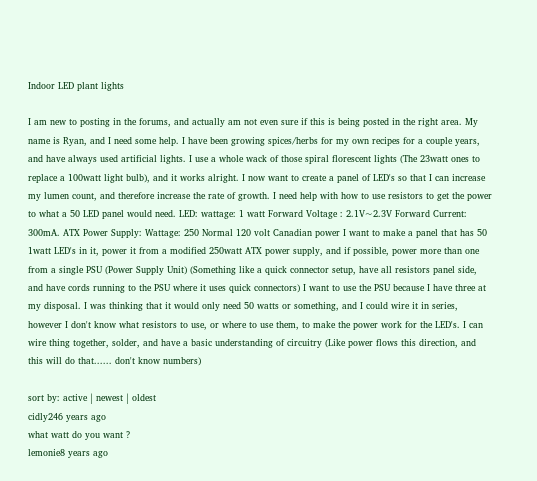Indoor LED plant lights

I am new to posting in the forums, and actually am not even sure if this is being posted in the right area. My name is Ryan, and I need some help. I have been growing spices/herbs for my own recipes for a couple years, and have always used artificial lights. I use a whole wack of those spiral florescent lights (The 23watt ones to replace a 100watt light bulb), and it works alright. I now want to create a panel of LED's so that I can increase my lumen count, and therefore increase the rate of growth. I need help with how to use resistors to get the power to what a 50 LED panel would need. LED: wattage: 1 watt Forward Voltage : 2.1V~2.3V Forward Current: 300mA. ATX Power Supply: Wattage: 250 Normal 120 volt Canadian power I want to make a panel that has 50 1watt LED's in it, power it from a modified 250watt ATX power supply, and if possible, power more than one from a single PSU (Power Supply Unit) (Something like a quick connector setup, have all resistors panel side, and have cords running to the PSU where it uses quick connectors) I want to use the PSU because I have three at my disposal. I was thinking that it would only need 50 watts or something, and I could wire it in series, however I don't know what resistors to use, or where to use them, to make the power work for the LED's. I can wire thing together, solder, and have a basic understanding of circuitry (Like power flows this direction, and this will do that...... don't know numbers)

sort by: active | newest | oldest
cidly246 years ago
what watt do you want ?
lemonie8 years ago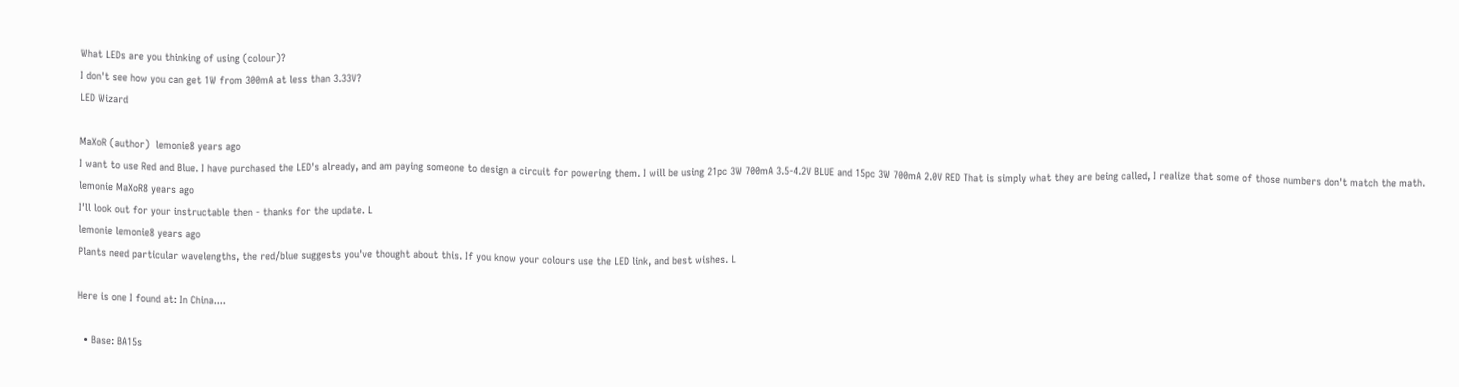What LEDs are you thinking of using (colour)?
I don't see how you can get 1W from 300mA at less than 3.33V?
LED Wizard

MaXoR (author)  lemonie8 years ago
I want to use Red and Blue. I have purchased the LED's already, and am paying someone to design a circuit for powering them. I will be using 21pc 3W 700mA 3.5-4.2V BLUE and 15pc 3W 700mA 2.0V RED That is simply what they are being called, I realize that some of those numbers don't match the math.
lemonie MaXoR8 years ago
I'll look out for your instructable then - thanks for the update. L
lemonie lemonie8 years ago
Plants need particular wavelengths, the red/blue suggests you've thought about this. If you know your colours use the LED link, and best wishes. L

Here is one I found at: In China....

  • Base: BA15s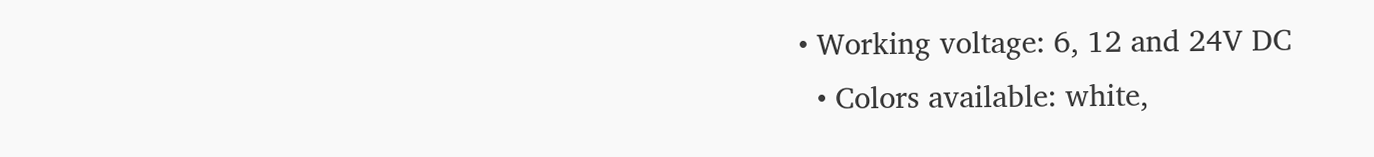• Working voltage: 6, 12 and 24V DC
  • Colors available: white,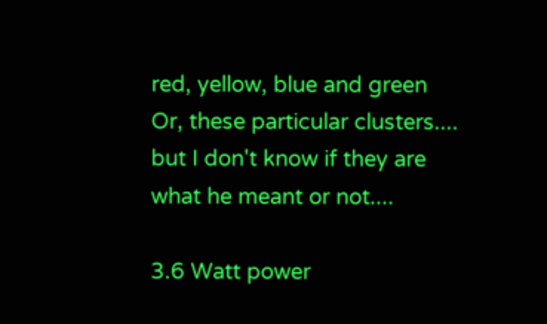red, yellow, blue and green
Or, these particular clusters.... but I don't know if they are what he meant or not....

3.6 Watt power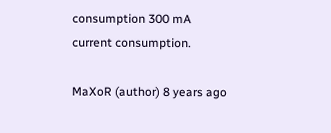consumption 300 mA current consumption.

MaXoR (author) 8 years ago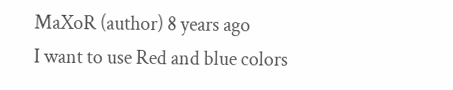MaXoR (author) 8 years ago
I want to use Red and blue colors